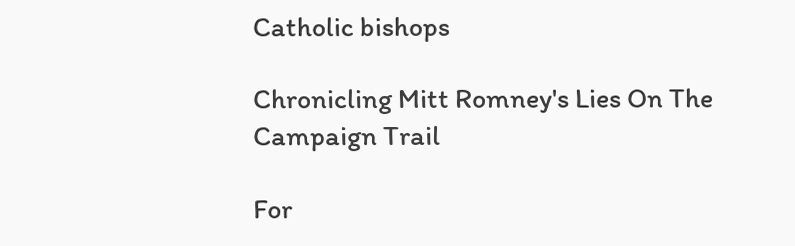Catholic bishops

Chronicling Mitt Romney's Lies On The Campaign Trail

For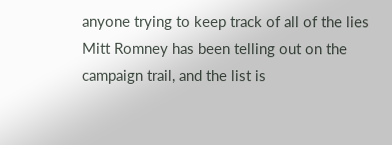anyone trying to keep track of all of the lies Mitt Romney has been telling out on the campaign trail, and the list is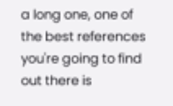a long one, one of the best references you're going to find out there is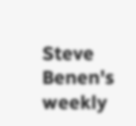Steve Benen's weekly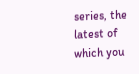series, the latest of which you